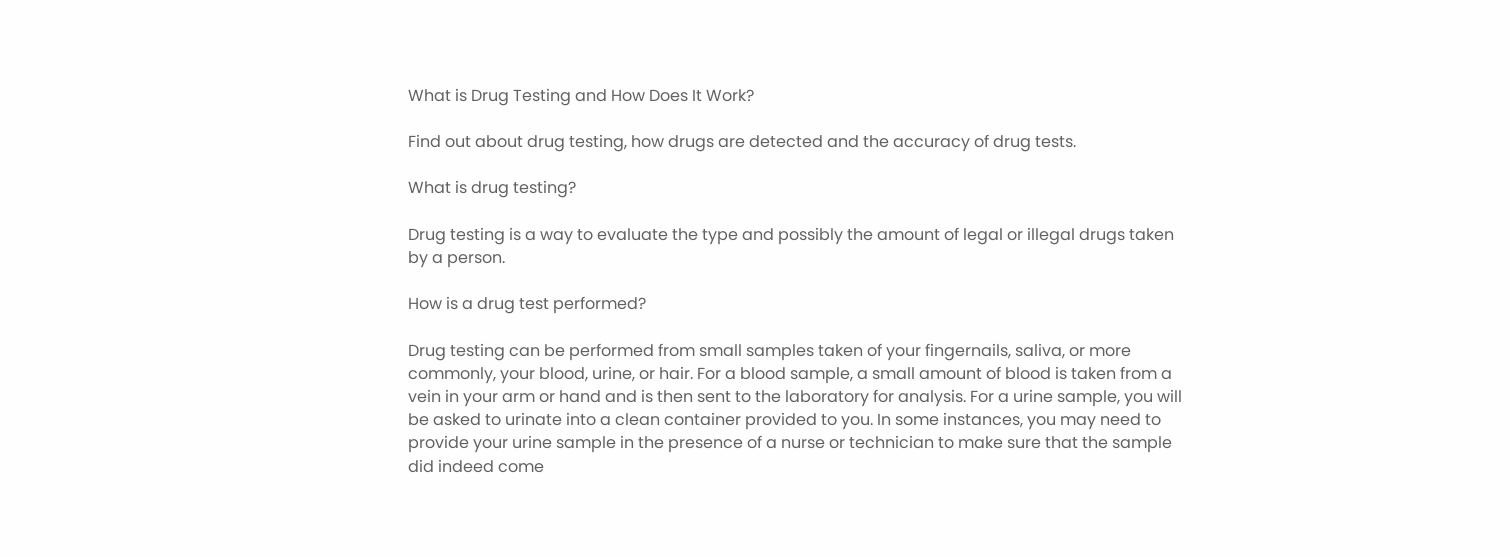What is Drug Testing and How Does It Work?

Find out about drug testing, how drugs are detected and the accuracy of drug tests.

What is drug testing?

Drug testing is a way to evaluate the type and possibly the amount of legal or illegal drugs taken by a person.

How is a drug test performed?

Drug testing can be performed from small samples taken of your fingernails, saliva, or more commonly, your blood, urine, or hair. For a blood sample, a small amount of blood is taken from a vein in your arm or hand and is then sent to the laboratory for analysis. For a urine sample, you will be asked to urinate into a clean container provided to you. In some instances, you may need to provide your urine sample in the presence of a nurse or technician to make sure that the sample did indeed come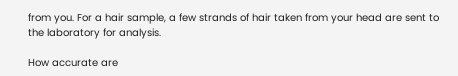from you. For a hair sample, a few strands of hair taken from your head are sent to the laboratory for analysis.

How accurate are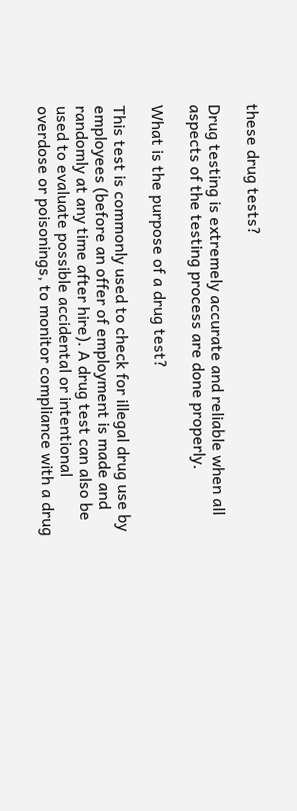these drug tests?

Drug testing is extremely accurate and reliable when all aspects of the testing process are done properly.

What is the purpose of a drug test?

This test is commonly used to check for illegal drug use by employees (before an offer of employment is made and randomly at any time after hire). A drug test can also be used to evaluate possible accidental or intentional overdose or poisonings, to monitor compliance with a drug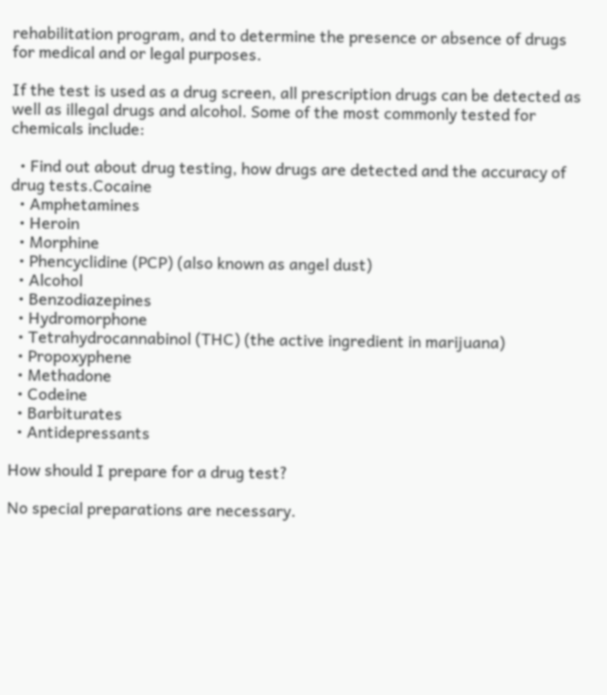rehabilitation program, and to determine the presence or absence of drugs for medical and or legal purposes.

If the test is used as a drug screen, all prescription drugs can be detected as well as illegal drugs and alcohol. Some of the most commonly tested for chemicals include:

  • Find out about drug testing, how drugs are detected and the accuracy of drug tests.Cocaine
  • Amphetamines
  • Heroin
  • Morphine
  • Phencyclidine (PCP) (also known as angel dust)
  • Alcohol
  • Benzodiazepines
  • Hydromorphone
  • Tetrahydrocannabinol (THC) (the active ingredient in marijuana)
  • Propoxyphene
  • Methadone
  • Codeine
  • Barbiturates
  • Antidepressants

How should I prepare for a drug test?

No special preparations are necessary.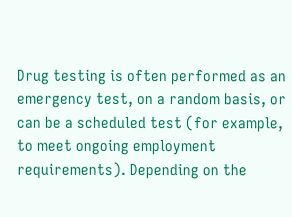Drug testing is often performed as an emergency test, on a random basis, or can be a scheduled test (for example, to meet ongoing employment requirements). Depending on the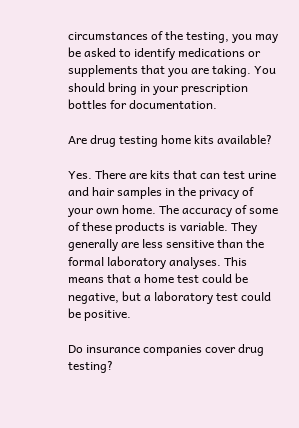circumstances of the testing, you may be asked to identify medications or supplements that you are taking. You should bring in your prescription bottles for documentation.

Are drug testing home kits available?

Yes. There are kits that can test urine and hair samples in the privacy of your own home. The accuracy of some of these products is variable. They generally are less sensitive than the formal laboratory analyses. This means that a home test could be negative, but a laboratory test could be positive.

Do insurance companies cover drug testing?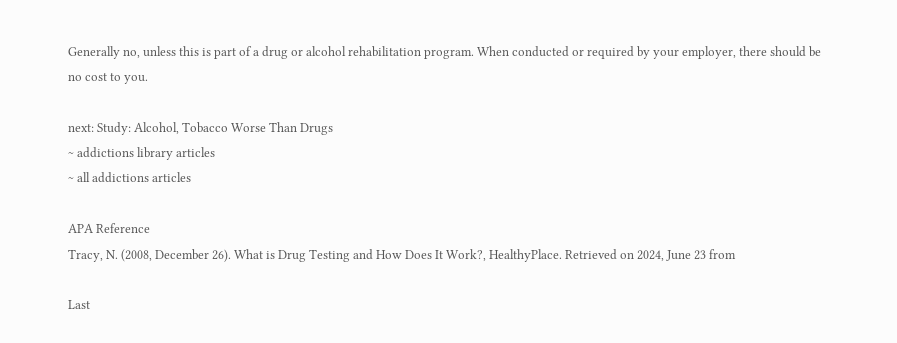Generally no, unless this is part of a drug or alcohol rehabilitation program. When conducted or required by your employer, there should be no cost to you.

next: Study: Alcohol, Tobacco Worse Than Drugs
~ addictions library articles
~ all addictions articles

APA Reference
Tracy, N. (2008, December 26). What is Drug Testing and How Does It Work?, HealthyPlace. Retrieved on 2024, June 23 from

Last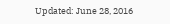Updated: June 28, 2016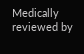Medically reviewed by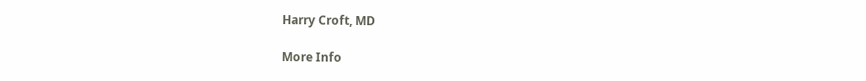Harry Croft, MD

More Info